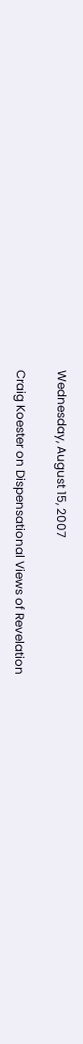Wednesday, August 15, 2007

Craig Koester on Dispensational Views of Revelation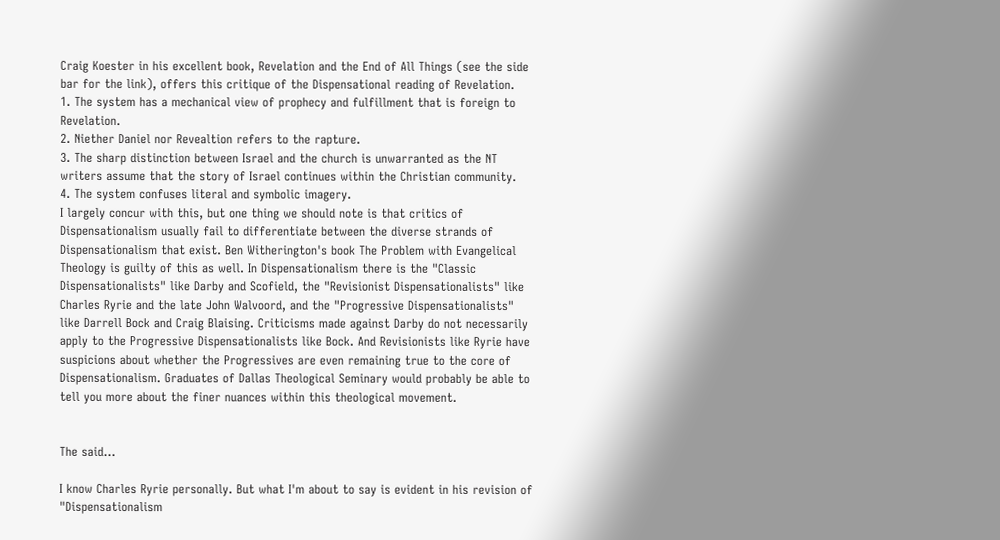Craig Koester in his excellent book, Revelation and the End of All Things (see the side bar for the link), offers this critique of the Dispensational reading of Revelation.
1. The system has a mechanical view of prophecy and fulfillment that is foreign to Revelation.
2. Niether Daniel nor Revealtion refers to the rapture.
3. The sharp distinction between Israel and the church is unwarranted as the NT writers assume that the story of Israel continues within the Christian community.
4. The system confuses literal and symbolic imagery.
I largely concur with this, but one thing we should note is that critics of Dispensationalism usually fail to differentiate between the diverse strands of Dispensationalism that exist. Ben Witherington's book The Problem with Evangelical Theology is guilty of this as well. In Dispensationalism there is the "Classic Dispensationalists" like Darby and Scofield, the "Revisionist Dispensationalists" like Charles Ryrie and the late John Walvoord, and the "Progressive Dispensationalists" like Darrell Bock and Craig Blaising. Criticisms made against Darby do not necessarily apply to the Progressive Dispensationalists like Bock. And Revisionists like Ryrie have suspicions about whether the Progressives are even remaining true to the core of Dispensationalism. Graduates of Dallas Theological Seminary would probably be able to tell you more about the finer nuances within this theological movement.


The said...

I know Charles Ryrie personally. But what I'm about to say is evident in his revision of "Dispensationalism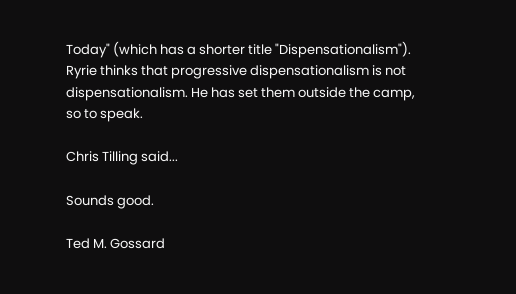Today" (which has a shorter title "Dispensationalism"). Ryrie thinks that progressive dispensationalism is not dispensationalism. He has set them outside the camp, so to speak.

Chris Tilling said...

Sounds good.

Ted M. Gossard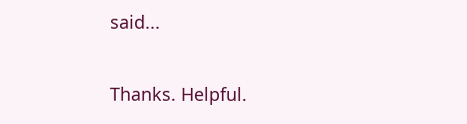said...

Thanks. Helpful.